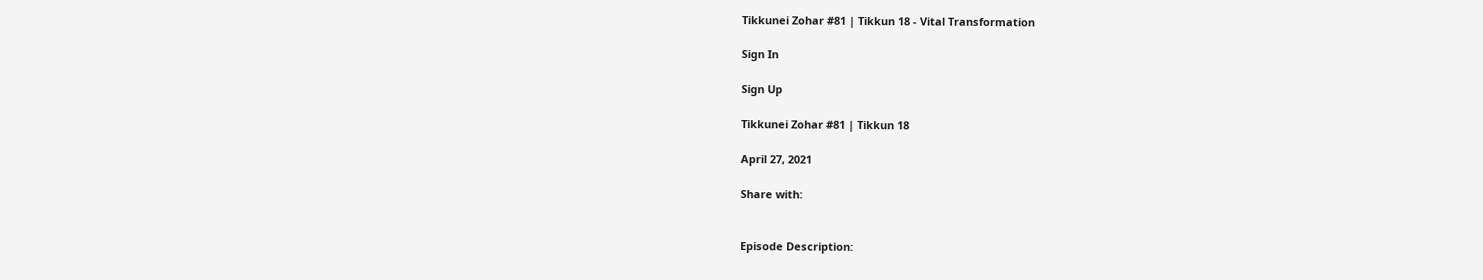Tikkunei Zohar #81 | Tikkun 18 - Vital Transformation

Sign In

Sign Up

Tikkunei Zohar #81 | Tikkun 18

April 27, 2021

Share with:


Episode Description: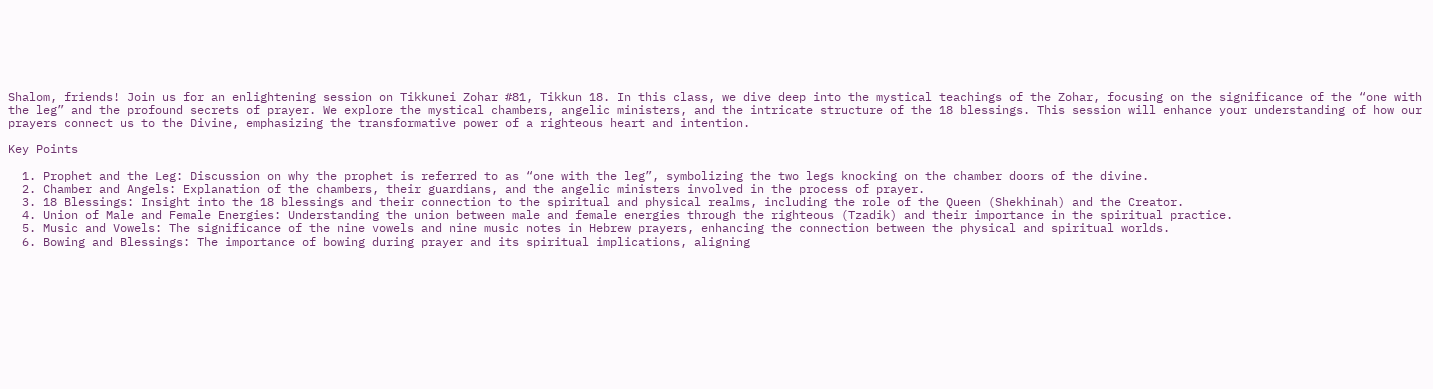Shalom, friends! Join us for an enlightening session on Tikkunei Zohar #81, Tikkun 18. In this class, we dive deep into the mystical teachings of the Zohar, focusing on the significance of the “one with the leg” and the profound secrets of prayer. We explore the mystical chambers, angelic ministers, and the intricate structure of the 18 blessings. This session will enhance your understanding of how our prayers connect us to the Divine, emphasizing the transformative power of a righteous heart and intention.

Key Points

  1. Prophet and the Leg: Discussion on why the prophet is referred to as “one with the leg”, symbolizing the two legs knocking on the chamber doors of the divine.
  2. Chamber and Angels: Explanation of the chambers, their guardians, and the angelic ministers involved in the process of prayer.
  3. 18 Blessings: Insight into the 18 blessings and their connection to the spiritual and physical realms, including the role of the Queen (Shekhinah) and the Creator.
  4. Union of Male and Female Energies: Understanding the union between male and female energies through the righteous (Tzadik) and their importance in the spiritual practice.
  5. Music and Vowels: The significance of the nine vowels and nine music notes in Hebrew prayers, enhancing the connection between the physical and spiritual worlds.
  6. Bowing and Blessings: The importance of bowing during prayer and its spiritual implications, aligning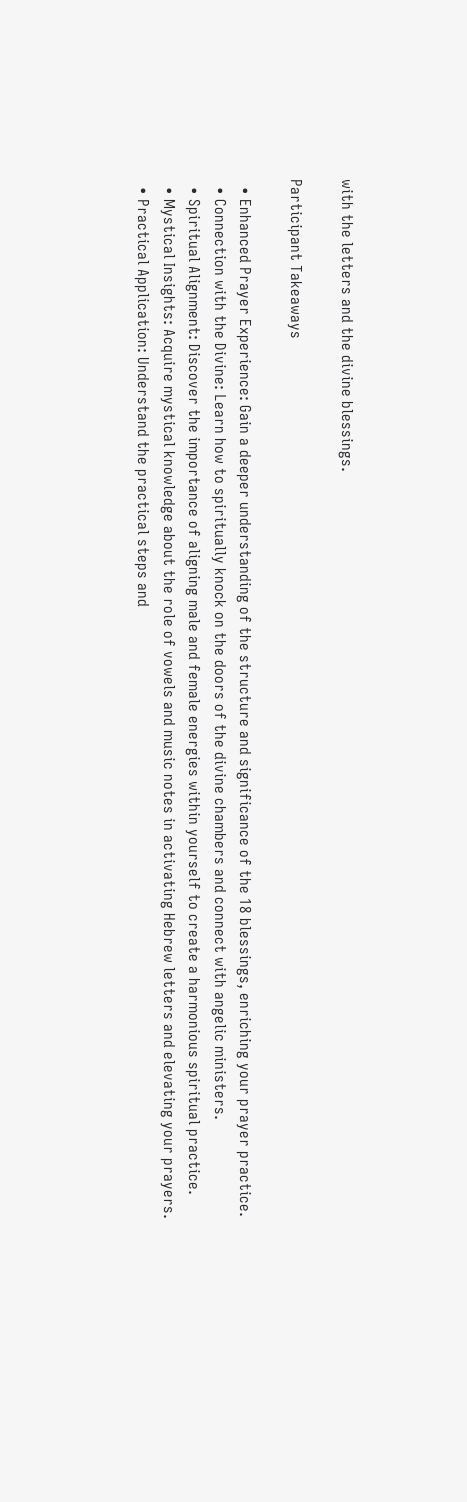with the letters and the divine blessings.

Participant Takeaways

  • Enhanced Prayer Experience: Gain a deeper understanding of the structure and significance of the 18 blessings, enriching your prayer practice.
  • Connection with the Divine: Learn how to spiritually knock on the doors of the divine chambers and connect with angelic ministers.
  • Spiritual Alignment: Discover the importance of aligning male and female energies within yourself to create a harmonious spiritual practice.
  • Mystical Insights: Acquire mystical knowledge about the role of vowels and music notes in activating Hebrew letters and elevating your prayers.
  • Practical Application: Understand the practical steps and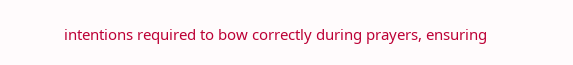intentions required to bow correctly during prayers, ensuring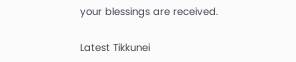your blessings are received.

Latest Tikkunei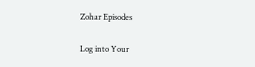Zohar Episodes

Log into Your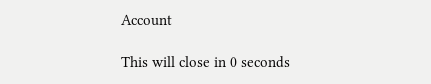Account

This will close in 0 seconds